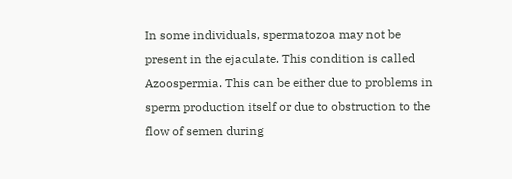In some individuals, spermatozoa may not be present in the ejaculate. This condition is called Azoospermia. This can be either due to problems in sperm production itself or due to obstruction to the flow of semen during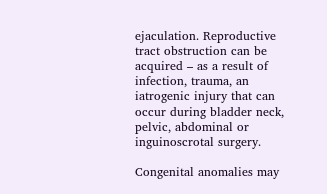ejaculation. Reproductive tract obstruction can be acquired – as a result of infection, trauma, an iatrogenic injury that can occur during bladder neck, pelvic, abdominal or inguinoscrotal surgery.

Congenital anomalies may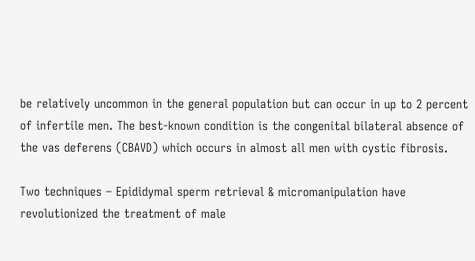be relatively uncommon in the general population but can occur in up to 2 percent of infertile men. The best-known condition is the congenital bilateral absence of the vas deferens (CBAVD) which occurs in almost all men with cystic fibrosis.

Two techniques – Epididymal sperm retrieval & micromanipulation have revolutionized the treatment of male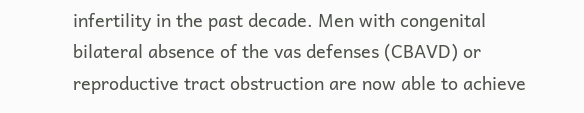infertility in the past decade. Men with congenital bilateral absence of the vas defenses (CBAVD) or reproductive tract obstruction are now able to achieve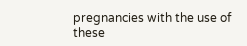pregnancies with the use of these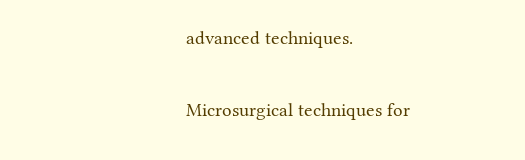advanced techniques.

Microsurgical techniques for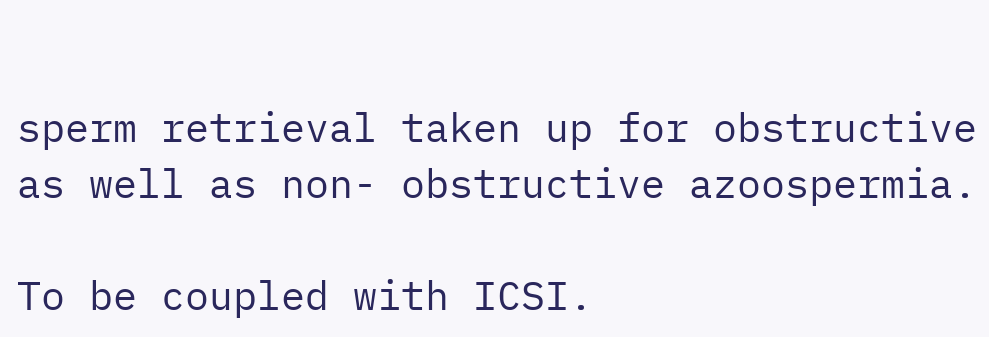sperm retrieval taken up for obstructive as well as non- obstructive azoospermia.

To be coupled with ICSI.